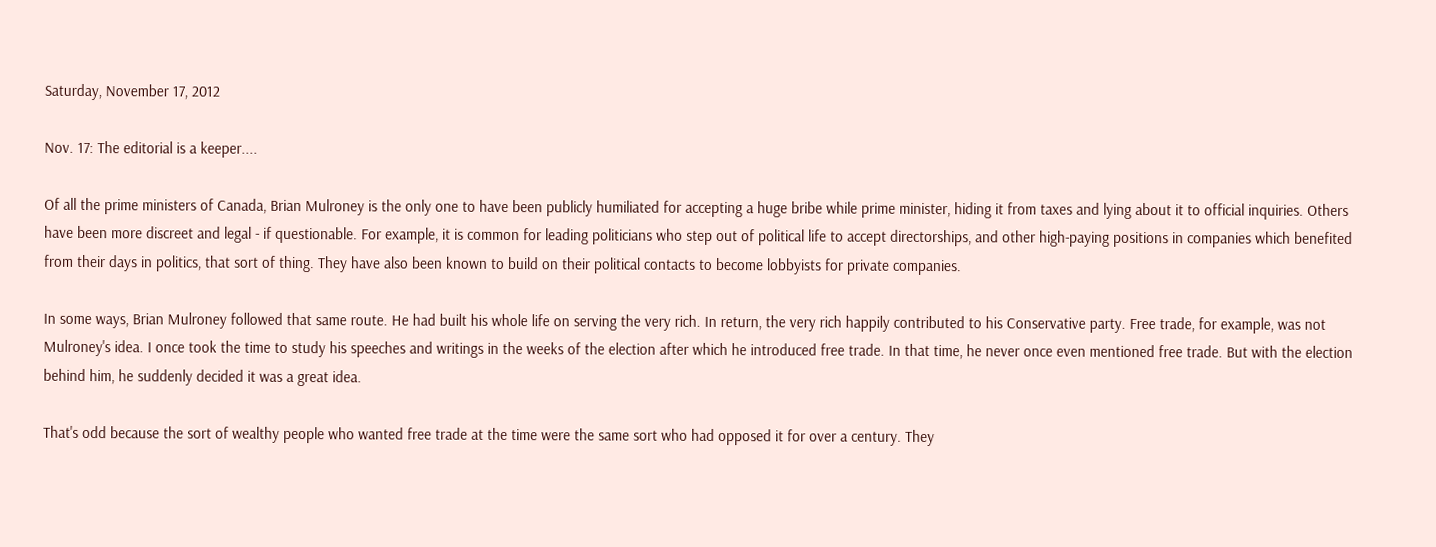Saturday, November 17, 2012

Nov. 17: The editorial is a keeper....

Of all the prime ministers of Canada, Brian Mulroney is the only one to have been publicly humiliated for accepting a huge bribe while prime minister, hiding it from taxes and lying about it to official inquiries. Others have been more discreet and legal - if questionable. For example, it is common for leading politicians who step out of political life to accept directorships, and other high-paying positions in companies which benefited from their days in politics, that sort of thing. They have also been known to build on their political contacts to become lobbyists for private companies.

In some ways, Brian Mulroney followed that same route. He had built his whole life on serving the very rich. In return, the very rich happily contributed to his Conservative party. Free trade, for example, was not Mulroney's idea. I once took the time to study his speeches and writings in the weeks of the election after which he introduced free trade. In that time, he never once even mentioned free trade. But with the election behind him, he suddenly decided it was a great idea.

That's odd because the sort of wealthy people who wanted free trade at the time were the same sort who had opposed it for over a century. They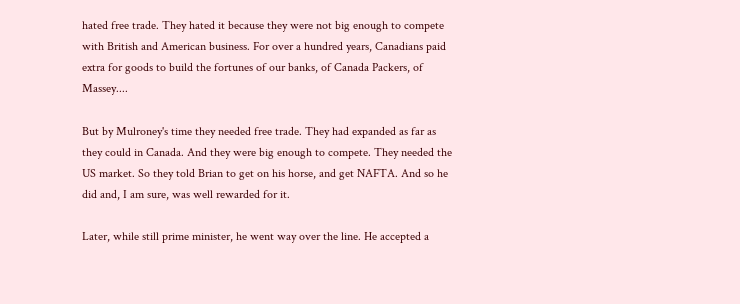hated free trade. They hated it because they were not big enough to compete with British and American business. For over a hundred years, Canadians paid extra for goods to build the fortunes of our banks, of Canada Packers, of Massey....

But by Mulroney's time they needed free trade. They had expanded as far as they could in Canada. And they were big enough to compete. They needed the US market. So they told Brian to get on his horse, and get NAFTA. And so he did and, I am sure, was well rewarded for it.

Later, while still prime minister, he went way over the line. He accepted a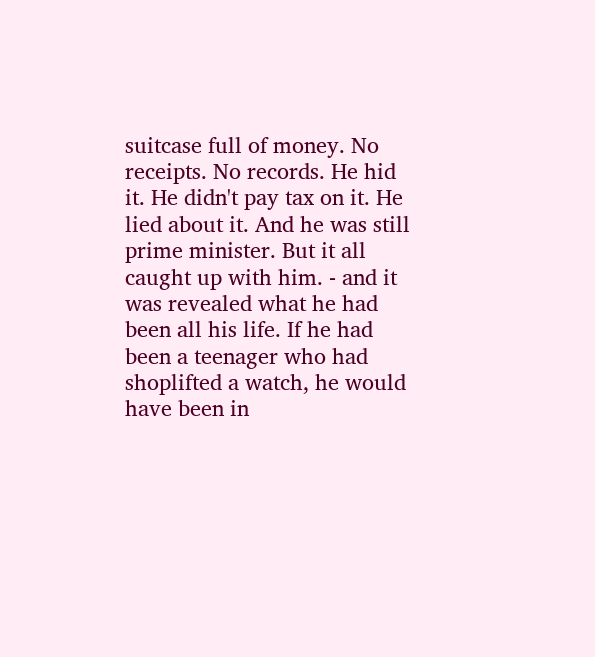suitcase full of money. No receipts. No records. He hid it. He didn't pay tax on it. He lied about it. And he was still prime minister. But it all caught up with him. - and it was revealed what he had been all his life. If he had been a teenager who had shoplifted a watch, he would have been in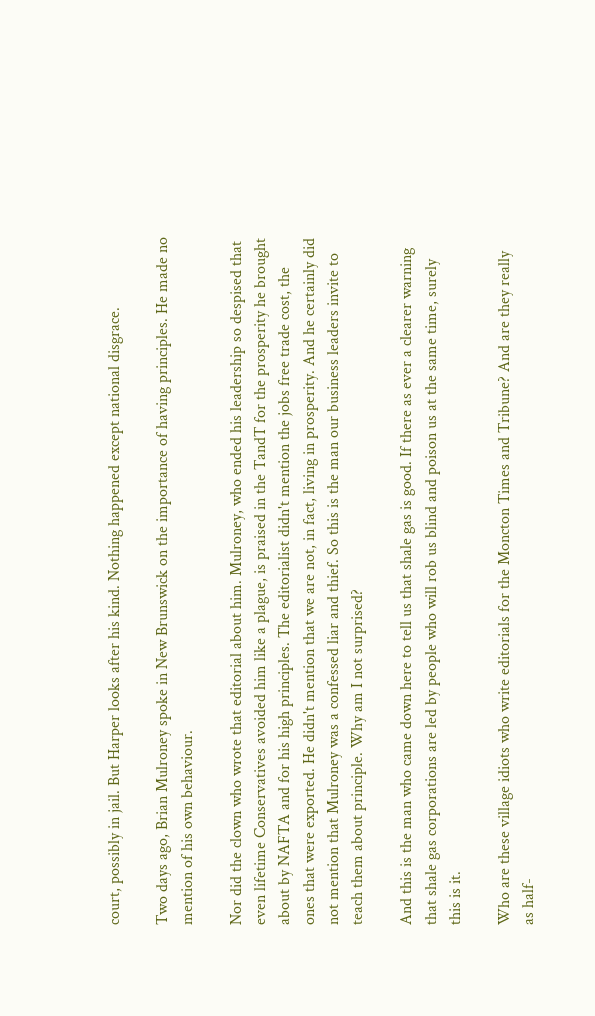court, possibly in jail. But Harper looks after his kind. Nothing happened except national disgrace.

Two days ago, Brian Mulroney spoke in New Brunswick on the importance of having principles. He made no mention of his own behaviour.

Nor did the clown who wrote that editorial about him. Mulroney, who ended his leadership so despised that even lifetime Conservatives avoided him like a plague, is praised in the TandT for the prosperity he brought about by NAFTA and for his high principles. The editorialist didn't mention the jobs free trade cost, the ones that were exported. He didn't mention that we are not, in fact, living in prosperity. And he certainly did not mention that Mulroney was a confessed liar and thief. So this is the man our business leaders invite to teach them about principle. Why am I not surprised?

And this is the man who came down here to tell us that shale gas is good. If there as ever a clearer warning that shale gas corporations are led by people who will rob us blind and poison us at the same time, surely this is it.

Who are these village idiots who write editorials for the Moncton Times and Tribune? And are they really as half-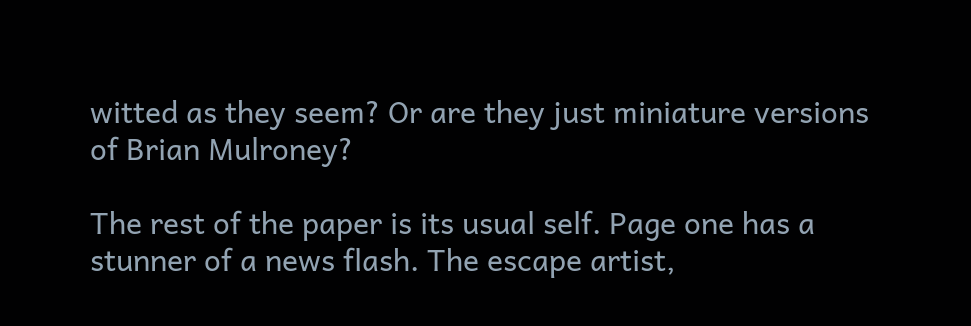witted as they seem? Or are they just miniature versions of Brian Mulroney?

The rest of the paper is its usual self. Page one has a stunner of a news flash. The escape artist,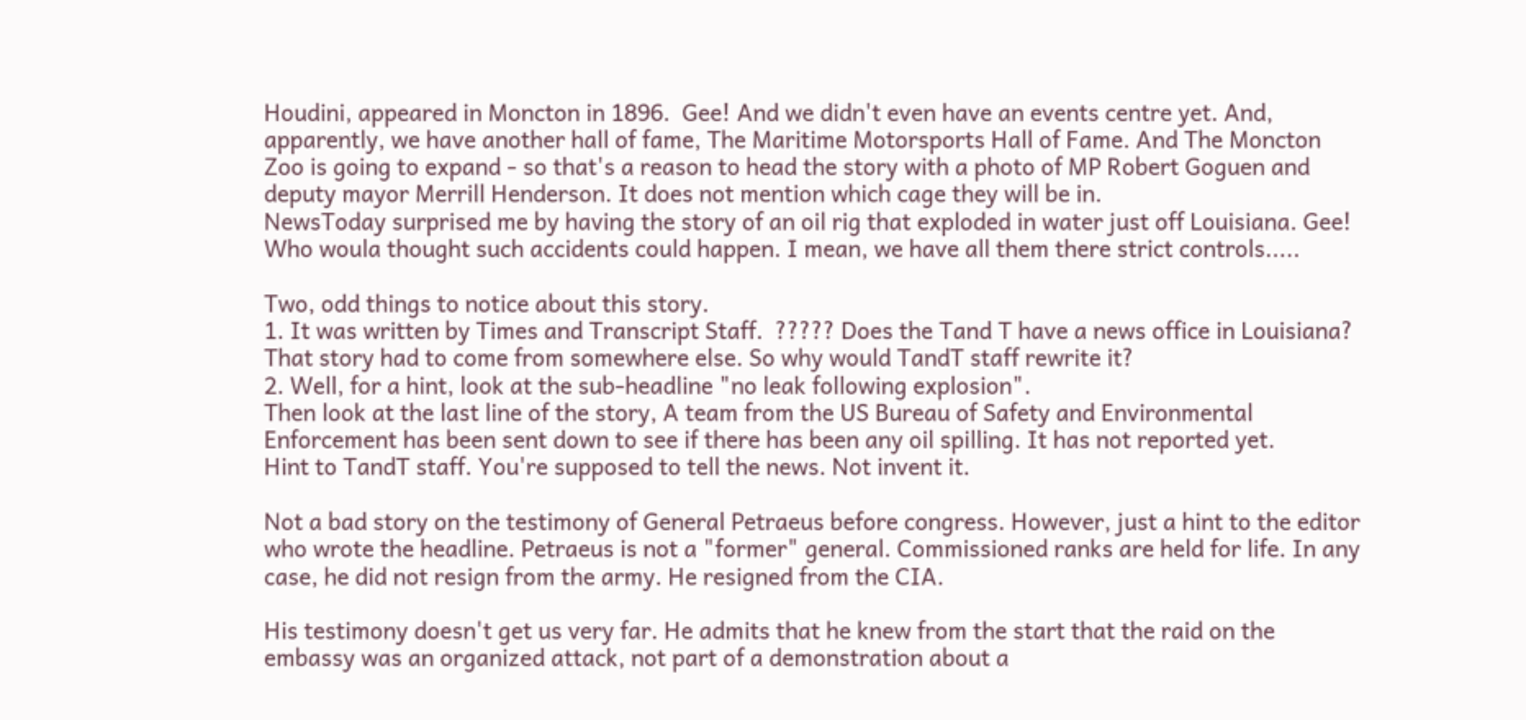Houdini, appeared in Moncton in 1896.  Gee! And we didn't even have an events centre yet. And, apparently, we have another hall of fame, The Maritime Motorsports Hall of Fame. And The Moncton Zoo is going to expand - so that's a reason to head the story with a photo of MP Robert Goguen and deputy mayor Merrill Henderson. It does not mention which cage they will be in.
NewsToday surprised me by having the story of an oil rig that exploded in water just off Louisiana. Gee! Who woula thought such accidents could happen. I mean, we have all them there strict controls.....

Two, odd things to notice about this story.
1. It was written by Times and Transcript Staff.  ????? Does the Tand T have a news office in Louisiana?
That story had to come from somewhere else. So why would TandT staff rewrite it?
2. Well, for a hint, look at the sub-headline "no leak following explosion".
Then look at the last line of the story, A team from the US Bureau of Safety and Environmental Enforcement has been sent down to see if there has been any oil spilling. It has not reported yet.
Hint to TandT staff. You're supposed to tell the news. Not invent it.

Not a bad story on the testimony of General Petraeus before congress. However, just a hint to the editor who wrote the headline. Petraeus is not a "former" general. Commissioned ranks are held for life. In any case, he did not resign from the army. He resigned from the CIA.

His testimony doesn't get us very far. He admits that he knew from the start that the raid on the embassy was an organized attack, not part of a demonstration about a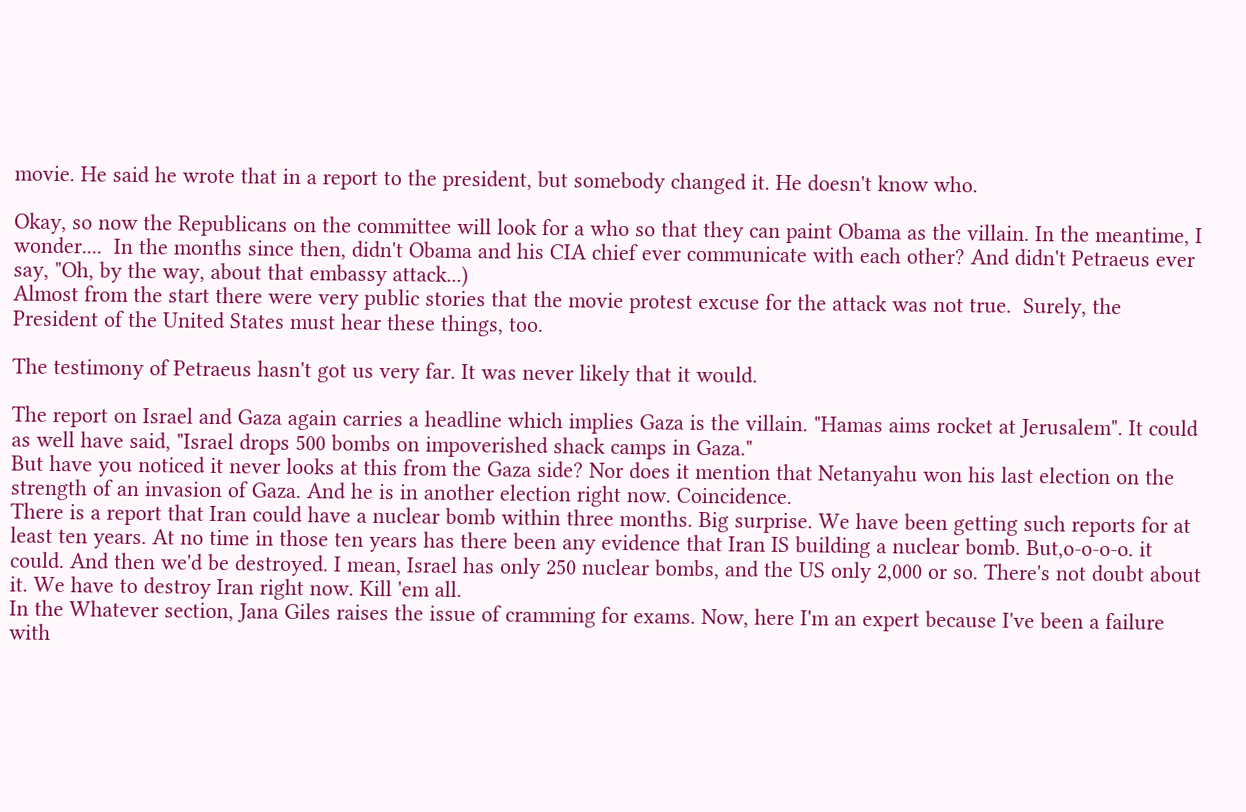movie. He said he wrote that in a report to the president, but somebody changed it. He doesn't know who.

Okay, so now the Republicans on the committee will look for a who so that they can paint Obama as the villain. In the meantime, I wonder....  In the months since then, didn't Obama and his CIA chief ever communicate with each other? And didn't Petraeus ever say, "Oh, by the way, about that embassy attack...)
Almost from the start there were very public stories that the movie protest excuse for the attack was not true.  Surely, the President of the United States must hear these things, too.

The testimony of Petraeus hasn't got us very far. It was never likely that it would.

The report on Israel and Gaza again carries a headline which implies Gaza is the villain. "Hamas aims rocket at Jerusalem". It could as well have said, "Israel drops 500 bombs on impoverished shack camps in Gaza."
But have you noticed it never looks at this from the Gaza side? Nor does it mention that Netanyahu won his last election on the strength of an invasion of Gaza. And he is in another election right now. Coincidence.
There is a report that Iran could have a nuclear bomb within three months. Big surprise. We have been getting such reports for at least ten years. At no time in those ten years has there been any evidence that Iran IS building a nuclear bomb. But,o-o-o-o. it could. And then we'd be destroyed. I mean, Israel has only 250 nuclear bombs, and the US only 2,000 or so. There's not doubt about it. We have to destroy Iran right now. Kill 'em all.
In the Whatever section, Jana Giles raises the issue of cramming for exams. Now, here I'm an expert because I've been a failure with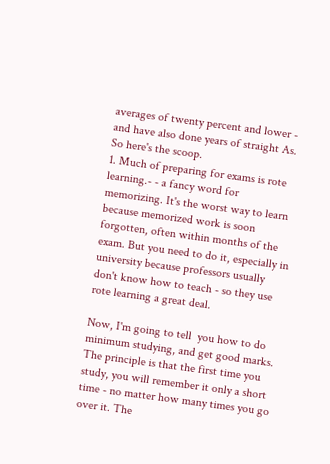averages of twenty percent and lower - and have also done years of straight As. So here's the scoop.
1. Much of preparing for exams is rote learning.- - a fancy word for memorizing. It's the worst way to learn because memorized work is soon forgotten, often within months of the exam. But you need to do it, especially in university because professors usually don't know how to teach - so they use rote learning a great deal.

Now, I'm going to tell  you how to do minimum studying, and get good marks. The principle is that the first time you study, you will remember it only a short time - no matter how many times you go over it. The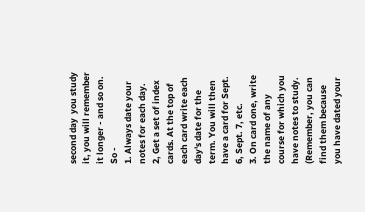second day  you study it, you will remember it longer - and so on. So -
1. Always date your notes for each day.
2, Get a set of index cards. At the top of each card write each day's date for the term. You will then have a card for Sept. 6, Sept. 7, etc.
3. On card one, write the name of any course for which you have notes to study. (Remember, you can find them because you have dated your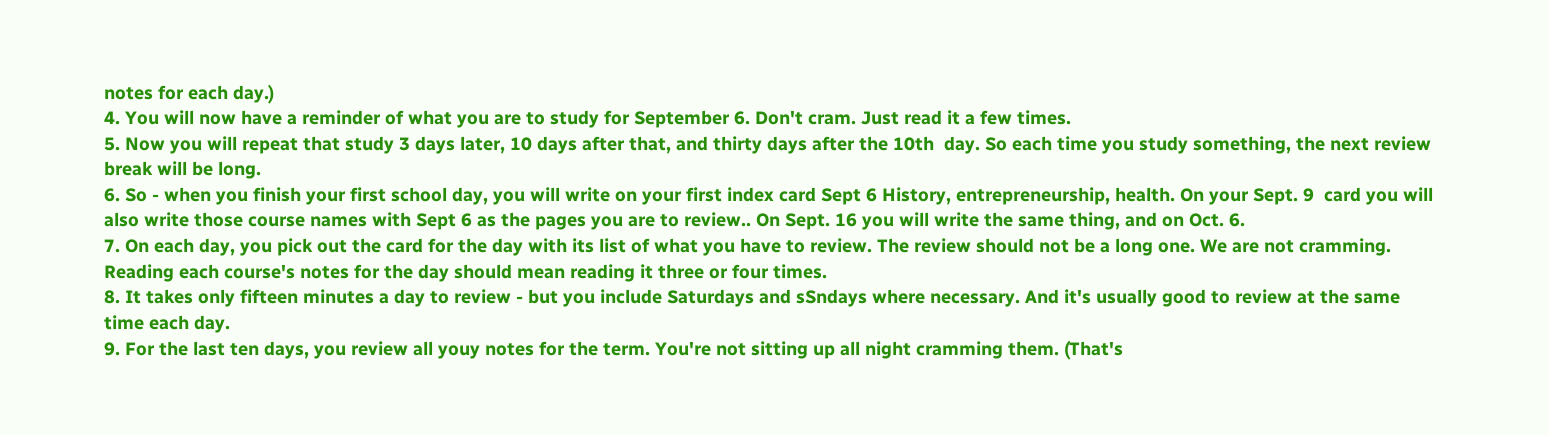notes for each day.)
4. You will now have a reminder of what you are to study for September 6. Don't cram. Just read it a few times.
5. Now you will repeat that study 3 days later, 10 days after that, and thirty days after the 10th  day. So each time you study something, the next review break will be long.
6. So - when you finish your first school day, you will write on your first index card Sept 6 History, entrepreneurship, health. On your Sept. 9  card you will also write those course names with Sept 6 as the pages you are to review.. On Sept. 16 you will write the same thing, and on Oct. 6.
7. On each day, you pick out the card for the day with its list of what you have to review. The review should not be a long one. We are not cramming. Reading each course's notes for the day should mean reading it three or four times.
8. It takes only fifteen minutes a day to review - but you include Saturdays and sSndays where necessary. And it's usually good to review at the same time each day.
9. For the last ten days, you review all youy notes for the term. You're not sitting up all night cramming them. (That's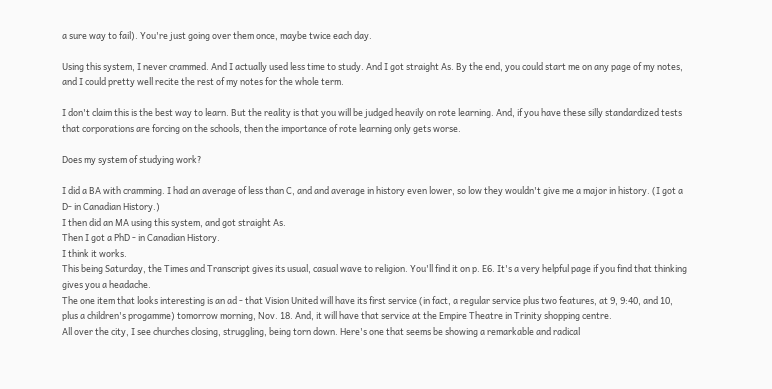a sure way to fail). You're just going over them once, maybe twice each day.

Using this system, I never crammed. And I actually used less time to study. And I got straight As. By the end, you could start me on any page of my notes, and I could pretty well recite the rest of my notes for the whole term.

I don't claim this is the best way to learn. But the reality is that you will be judged heavily on rote learning. And, if you have these silly standardized tests that corporations are forcing on the schools, then the importance of rote learning only gets worse.

Does my system of studying work?

I did a BA with cramming. I had an average of less than C, and and average in history even lower, so low they wouldn't give me a major in history. (I got a D- in Canadian History.)
I then did an MA using this system, and got straight As.
Then I got a PhD - in Canadian History.
I think it works.
This being Saturday, the Times and Transcript gives its usual, casual wave to religion. You'll find it on p. E6. It's a very helpful page if you find that thinking gives you a headache.
The one item that looks interesting is an ad - that Vision United will have its first service (in fact, a regular service plus two features, at 9, 9:40, and 10, plus a children's progamme) tomorrow morning, Nov. 18. And, it will have that service at the Empire Theatre in Trinity shopping centre.
All over the city, I see churches closing, struggling, being torn down. Here's one that seems be showing a remarkable and radical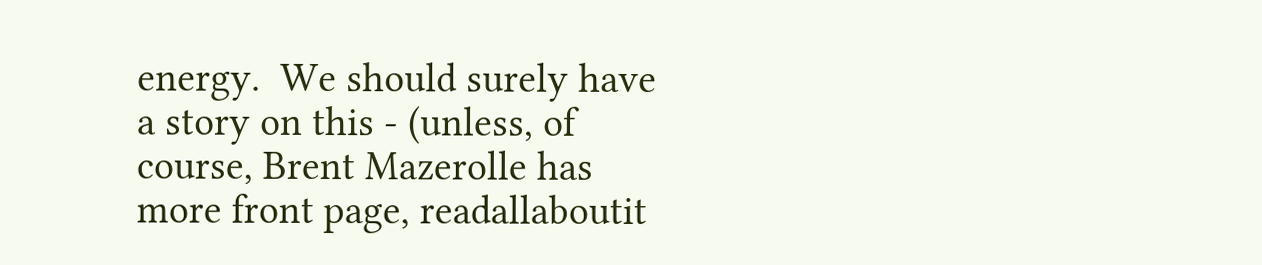energy.  We should surely have a story on this - (unless, of course, Brent Mazerolle has more front page, readallaboutit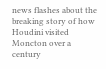news flashes about the breaking story of how Houdini visited Moncton over a century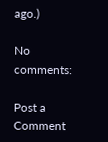ago.)

No comments:

Post a Comment